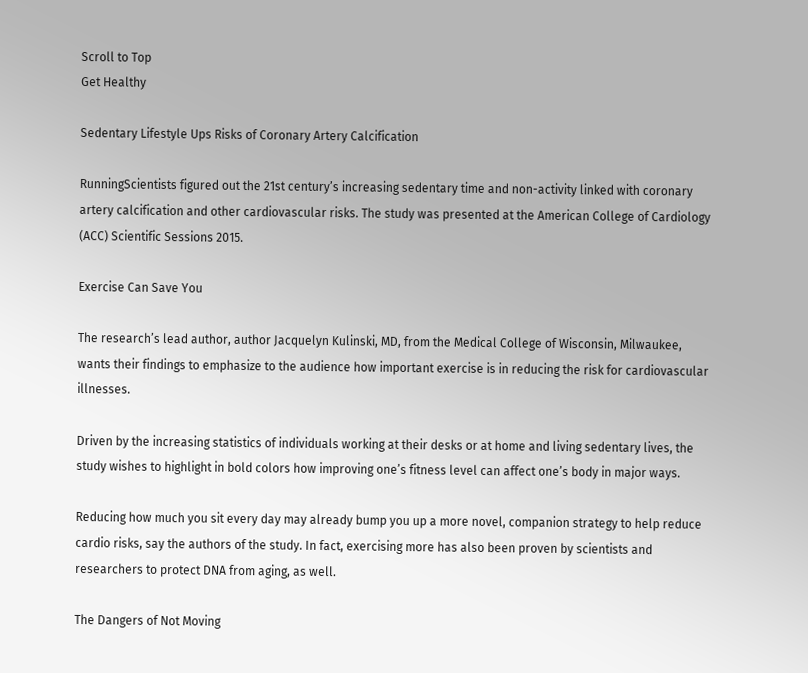Scroll to Top
Get Healthy

Sedentary Lifestyle Ups Risks of Coronary Artery Calcification

RunningScientists figured out the 21st century’s increasing sedentary time and non-activity linked with coronary artery calcification and other cardiovascular risks. The study was presented at the American College of Cardiology (ACC) Scientific Sessions 2015.

Exercise Can Save You

The research’s lead author, author Jacquelyn Kulinski, MD, from the Medical College of Wisconsin, Milwaukee, wants their findings to emphasize to the audience how important exercise is in reducing the risk for cardiovascular illnesses.

Driven by the increasing statistics of individuals working at their desks or at home and living sedentary lives, the study wishes to highlight in bold colors how improving one’s fitness level can affect one’s body in major ways.

Reducing how much you sit every day may already bump you up a more novel, companion strategy to help reduce cardio risks, say the authors of the study. In fact, exercising more has also been proven by scientists and researchers to protect DNA from aging, as well.

The Dangers of Not Moving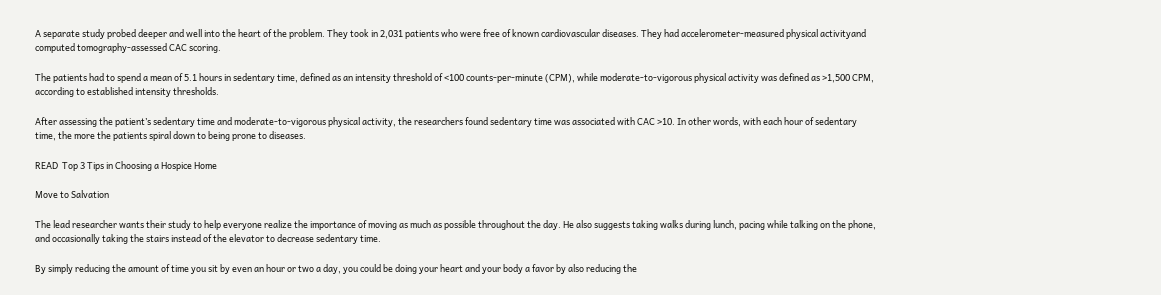A separate study probed deeper and well into the heart of the problem. They took in 2,031 patients who were free of known cardiovascular diseases. They had accelerometer-measured physical activityand computed tomography-assessed CAC scoring.

The patients had to spend a mean of 5.1 hours in sedentary time, defined as an intensity threshold of <100 counts-per-minute (CPM), while moderate-to-vigorous physical activity was defined as >1,500 CPM, according to established intensity thresholds.

After assessing the patient’s sedentary time and moderate-to-vigorous physical activity, the researchers found sedentary time was associated with CAC >10. In other words, with each hour of sedentary time, the more the patients spiral down to being prone to diseases.

READ  Top 3 Tips in Choosing a Hospice Home

Move to Salvation

The lead researcher wants their study to help everyone realize the importance of moving as much as possible throughout the day. He also suggests taking walks during lunch, pacing while talking on the phone, and occasionally taking the stairs instead of the elevator to decrease sedentary time.

By simply reducing the amount of time you sit by even an hour or two a day, you could be doing your heart and your body a favor by also reducing the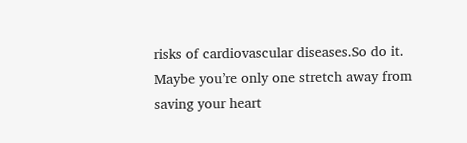risks of cardiovascular diseases.So do it. Maybe you’re only one stretch away from saving your heart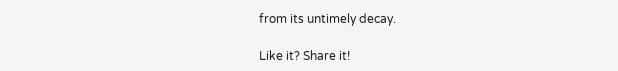from its untimely decay.

Like it? Share it!